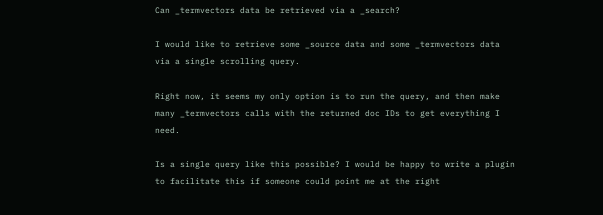Can _termvectors data be retrieved via a _search?

I would like to retrieve some _source data and some _termvectors data via a single scrolling query.

Right now, it seems my only option is to run the query, and then make many _termvectors calls with the returned doc IDs to get everything I need.

Is a single query like this possible? I would be happy to write a plugin to facilitate this if someone could point me at the right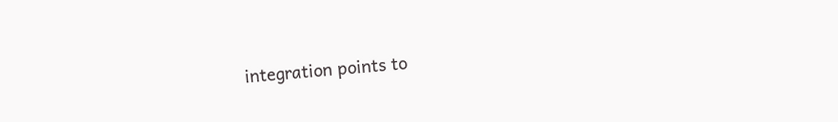integration points to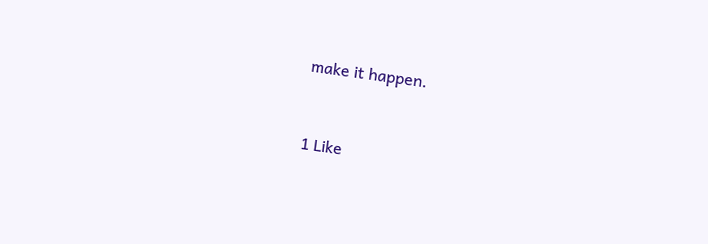make it happen.


1 Like